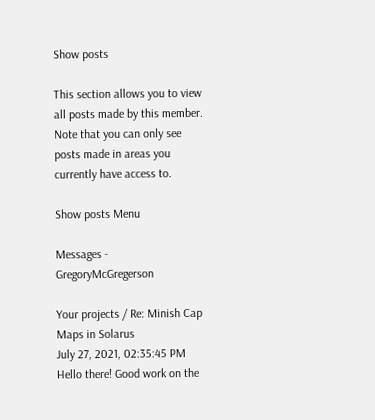Show posts

This section allows you to view all posts made by this member. Note that you can only see posts made in areas you currently have access to.

Show posts Menu

Messages - GregoryMcGregerson

Your projects / Re: Minish Cap Maps in Solarus
July 27, 2021, 02:35:45 PM
Hello there! Good work on the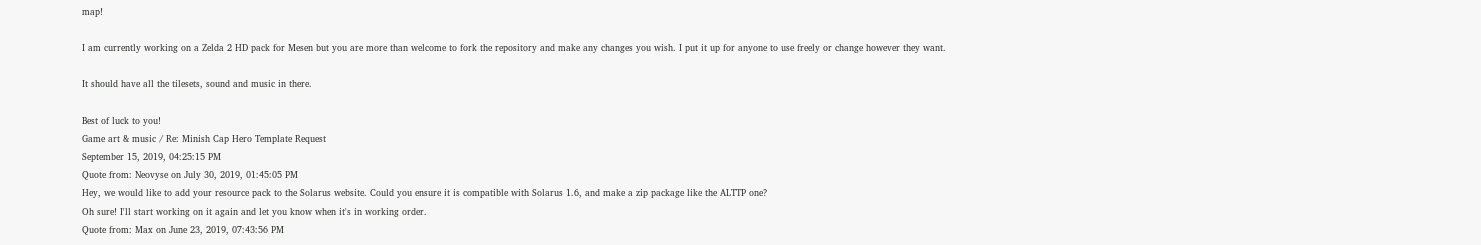map!

I am currently working on a Zelda 2 HD pack for Mesen but you are more than welcome to fork the repository and make any changes you wish. I put it up for anyone to use freely or change however they want.

It should have all the tilesets, sound and music in there.

Best of luck to you!
Game art & music / Re: Minish Cap Hero Template Request
September 15, 2019, 04:25:15 PM
Quote from: Neovyse on July 30, 2019, 01:45:05 PM
Hey, we would like to add your resource pack to the Solarus website. Could you ensure it is compatible with Solarus 1.6, and make a zip package like the ALTTP one?
Oh sure! I'll start working on it again and let you know when it's in working order.
Quote from: Max on June 23, 2019, 07:43:56 PM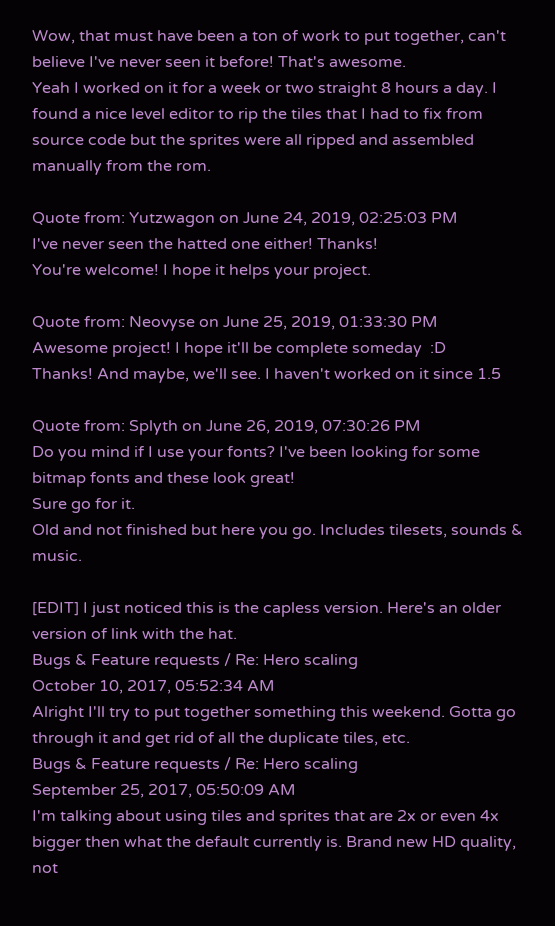Wow, that must have been a ton of work to put together, can't believe I've never seen it before! That's awesome.
Yeah I worked on it for a week or two straight 8 hours a day. I found a nice level editor to rip the tiles that I had to fix from source code but the sprites were all ripped and assembled manually from the rom.

Quote from: Yutzwagon on June 24, 2019, 02:25:03 PM
I've never seen the hatted one either! Thanks!
You're welcome! I hope it helps your project.

Quote from: Neovyse on June 25, 2019, 01:33:30 PM
Awesome project! I hope it'll be complete someday  :D
Thanks! And maybe, we'll see. I haven't worked on it since 1.5

Quote from: Splyth on June 26, 2019, 07:30:26 PM
Do you mind if I use your fonts? I've been looking for some bitmap fonts and these look great!
Sure go for it.
Old and not finished but here you go. Includes tilesets, sounds & music.

[EDIT] I just noticed this is the capless version. Here's an older version of link with the hat.
Bugs & Feature requests / Re: Hero scaling
October 10, 2017, 05:52:34 AM
Alright I'll try to put together something this weekend. Gotta go through it and get rid of all the duplicate tiles, etc.
Bugs & Feature requests / Re: Hero scaling
September 25, 2017, 05:50:09 AM
I'm talking about using tiles and sprites that are 2x or even 4x bigger then what the default currently is. Brand new HD quality, not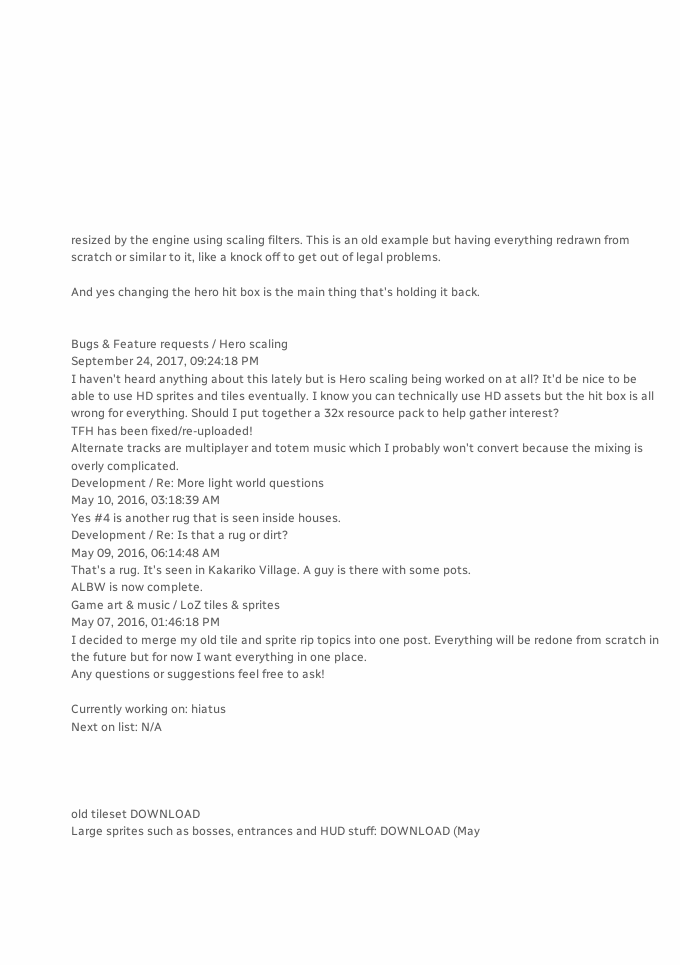resized by the engine using scaling filters. This is an old example but having everything redrawn from scratch or similar to it, like a knock off to get out of legal problems.

And yes changing the hero hit box is the main thing that's holding it back.


Bugs & Feature requests / Hero scaling
September 24, 2017, 09:24:18 PM
I haven't heard anything about this lately but is Hero scaling being worked on at all? It'd be nice to be able to use HD sprites and tiles eventually. I know you can technically use HD assets but the hit box is all wrong for everything. Should I put together a 32x resource pack to help gather interest?
TFH has been fixed/re-uploaded!
Alternate tracks are multiplayer and totem music which I probably won't convert because the mixing is overly complicated.
Development / Re: More light world questions
May 10, 2016, 03:18:39 AM
Yes #4 is another rug that is seen inside houses.
Development / Re: Is that a rug or dirt?
May 09, 2016, 06:14:48 AM
That's a rug. It's seen in Kakariko Village. A guy is there with some pots.
ALBW is now complete.
Game art & music / LoZ tiles & sprites
May 07, 2016, 01:46:18 PM
I decided to merge my old tile and sprite rip topics into one post. Everything will be redone from scratch in the future but for now I want everything in one place.
Any questions or suggestions feel free to ask!

Currently working on: hiatus
Next on list: N/A




old tileset DOWNLOAD
Large sprites such as bosses, entrances and HUD stuff: DOWNLOAD (May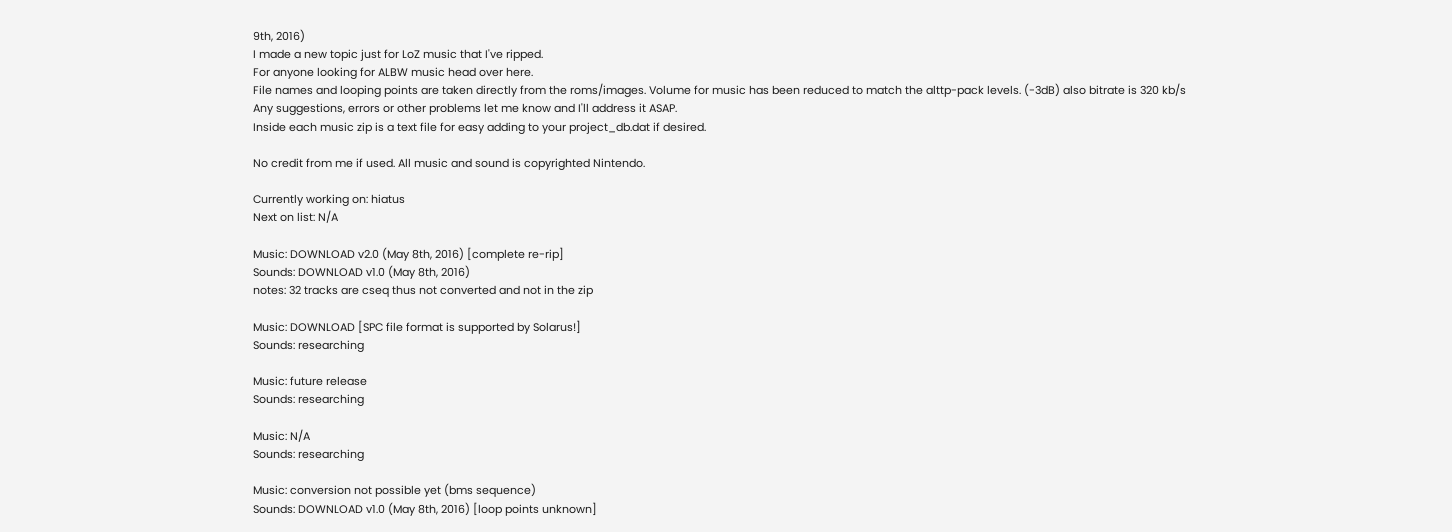9th, 2016)
I made a new topic just for LoZ music that I've ripped.
For anyone looking for ALBW music head over here.
File names and looping points are taken directly from the roms/images. Volume for music has been reduced to match the alttp-pack levels. (-3dB) also bitrate is 320 kb/s
Any suggestions, errors or other problems let me know and I'll address it ASAP.
Inside each music zip is a text file for easy adding to your project_db.dat if desired.

No credit from me if used. All music and sound is copyrighted Nintendo.

Currently working on: hiatus
Next on list: N/A

Music: DOWNLOAD v2.0 (May 8th, 2016) [complete re-rip]
Sounds: DOWNLOAD v1.0 (May 8th, 2016)
notes: 32 tracks are cseq thus not converted and not in the zip

Music: DOWNLOAD [SPC file format is supported by Solarus!]
Sounds: researching

Music: future release
Sounds: researching

Music: N/A
Sounds: researching

Music: conversion not possible yet (bms sequence)
Sounds: DOWNLOAD v1.0 (May 8th, 2016) [loop points unknown]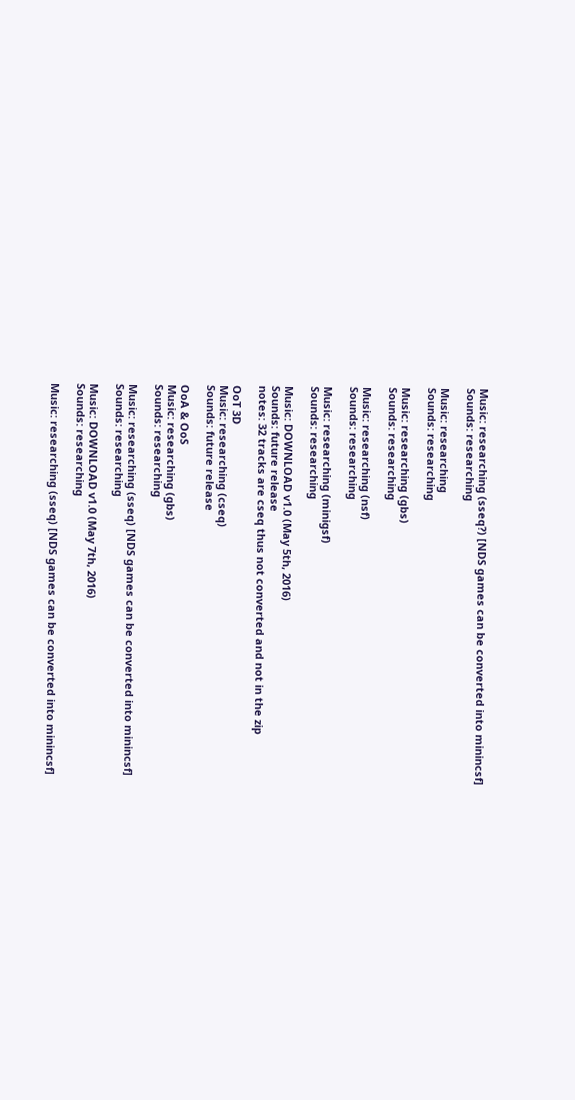Music: researching (sseq?) [NDS games can be converted into minincsf]
Sounds: researching

Music: researching
Sounds: researching

Music: researching (gbs)
Sounds: researching

Music: researching (nsf)
Sounds: researching

Music: researching (minigsf)
Sounds: researching

Music: DOWNLOAD v1.0 (May 5th, 2016)
Sounds: future release
notes: 32 tracks are cseq thus not converted and not in the zip

OoT 3D
Music: researching (cseq)
Sounds: future release

OoA & OoS
Music: researching (gbs)
Sounds: researching

Music: researching (sseq) [NDS games can be converted into minincsf]
Sounds: researching

Music: DOWNLOAD v1.0 (May 7th, 2016)
Sounds: researching

Music: researching (sseq) [NDS games can be converted into minincsf]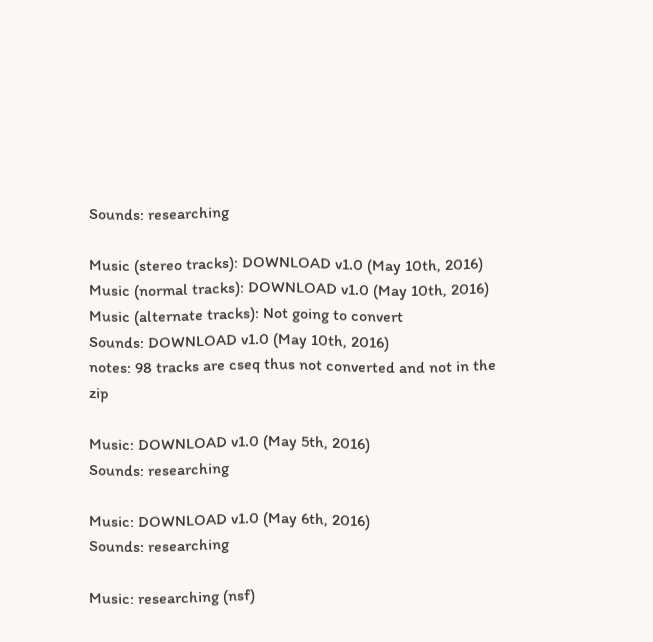Sounds: researching

Music (stereo tracks): DOWNLOAD v1.0 (May 10th, 2016)
Music (normal tracks): DOWNLOAD v1.0 (May 10th, 2016)
Music (alternate tracks): Not going to convert
Sounds: DOWNLOAD v1.0 (May 10th, 2016)
notes: 98 tracks are cseq thus not converted and not in the zip

Music: DOWNLOAD v1.0 (May 5th, 2016)
Sounds: researching

Music: DOWNLOAD v1.0 (May 6th, 2016)
Sounds: researching

Music: researching (nsf)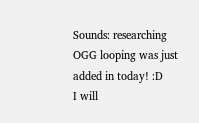Sounds: researching
OGG looping was just added in today! :D
I will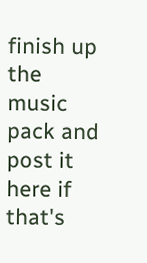finish up the music pack and post it here if that's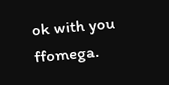ok with you ffomega.